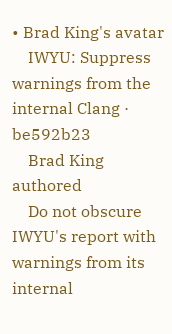• Brad King's avatar
    IWYU: Suppress warnings from the internal Clang · be592b23
    Brad King authored
    Do not obscure IWYU's report with warnings from its internal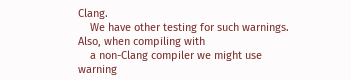Clang.
    We have other testing for such warnings.  Also, when compiling with
    a non-Clang compiler we might use warning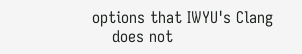options that IWYU's Clang
    does not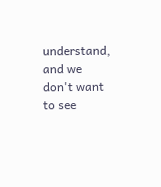understand, and we don't want to see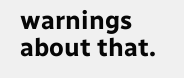warnings about that.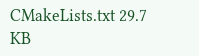CMakeLists.txt 29.7 KB